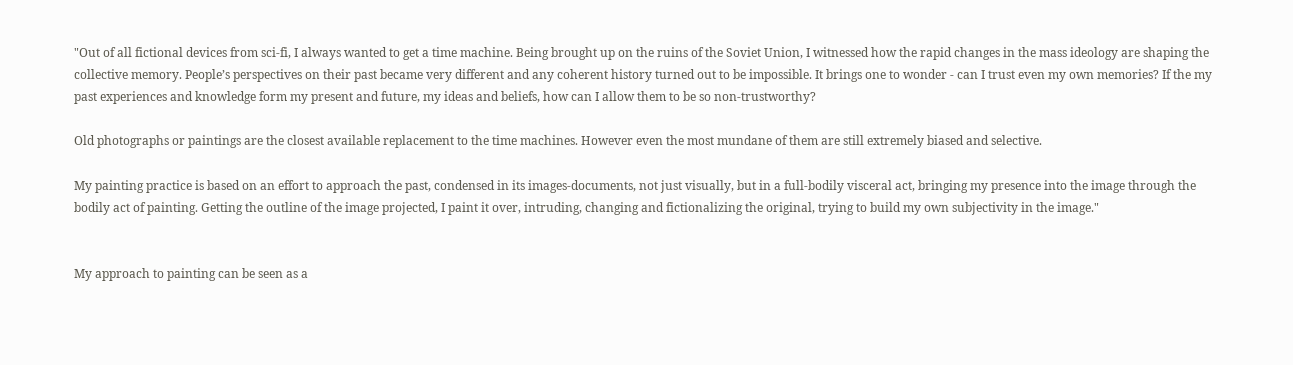"Out of all fictional devices from sci-fi, I always wanted to get a time machine. Being brought up on the ruins of the Soviet Union, I witnessed how the rapid changes in the mass ideology are shaping the collective memory. People’s perspectives on their past became very different and any coherent history turned out to be impossible. It brings one to wonder - can I trust even my own memories? If the my past experiences and knowledge form my present and future, my ideas and beliefs, how can I allow them to be so non-trustworthy?

Old photographs or paintings are the closest available replacement to the time machines. However even the most mundane of them are still extremely biased and selective.

My painting practice is based on an effort to approach the past, condensed in its images-documents, not just visually, but in a full-bodily visceral act, bringing my presence into the image through the bodily act of painting. Getting the outline of the image projected, I paint it over, intruding, changing and fictionalizing the original, trying to build my own subjectivity in the image."


My approach to painting can be seen as a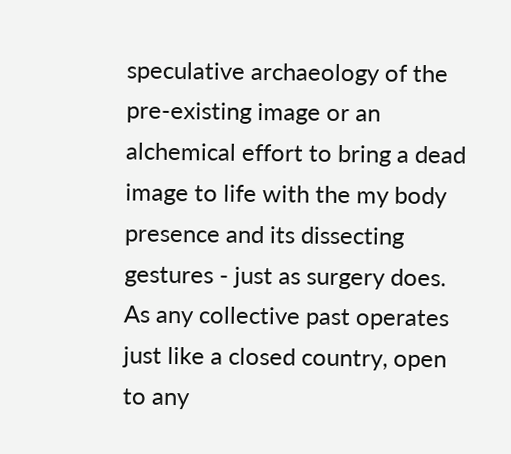speculative archaeology of the pre-existing image or an alchemical effort to bring a dead image to life with the my body  presence and its dissecting gestures - just as surgery does. As any collective past operates just like a closed country, open to any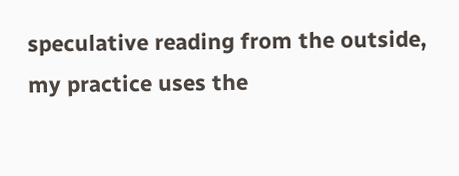speculative reading from the outside, my practice uses the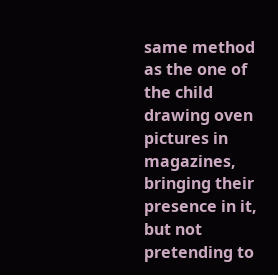same method as the one of the child drawing oven pictures in magazines, bringing their presence in it, but not pretending to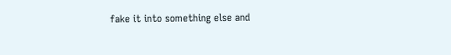fake it into something else and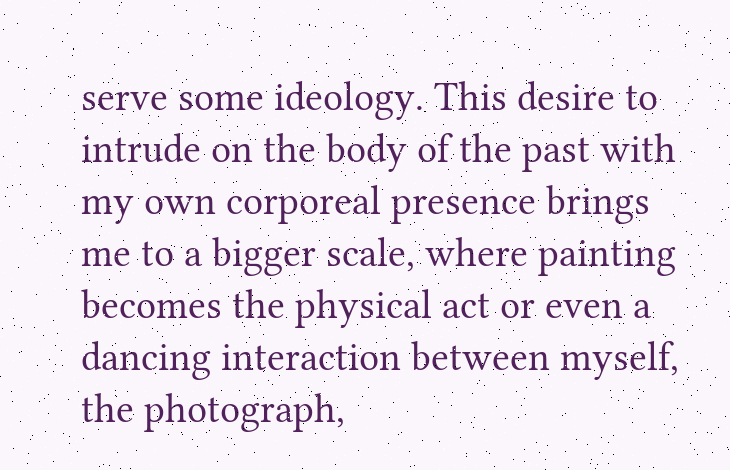serve some ideology. This desire to intrude on the body of the past with my own corporeal presence brings me to a bigger scale, where painting becomes the physical act or even a dancing interaction between myself, the photograph,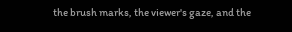the brush marks, the viewer's gaze, and the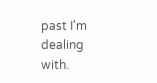past I'm dealing with.